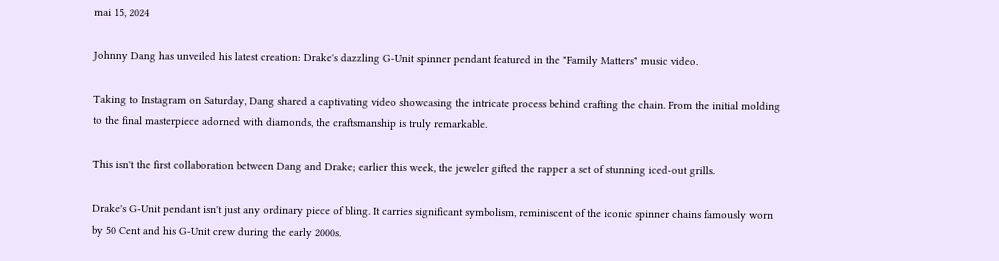mai 15, 2024

Johnny Dang has unveiled his latest creation: Drake's dazzling G-Unit spinner pendant featured in the "Family Matters" music video.

Taking to Instagram on Saturday, Dang shared a captivating video showcasing the intricate process behind crafting the chain. From the initial molding to the final masterpiece adorned with diamonds, the craftsmanship is truly remarkable.

This isn't the first collaboration between Dang and Drake; earlier this week, the jeweler gifted the rapper a set of stunning iced-out grills.

Drake's G-Unit pendant isn't just any ordinary piece of bling. It carries significant symbolism, reminiscent of the iconic spinner chains famously worn by 50 Cent and his G-Unit crew during the early 2000s.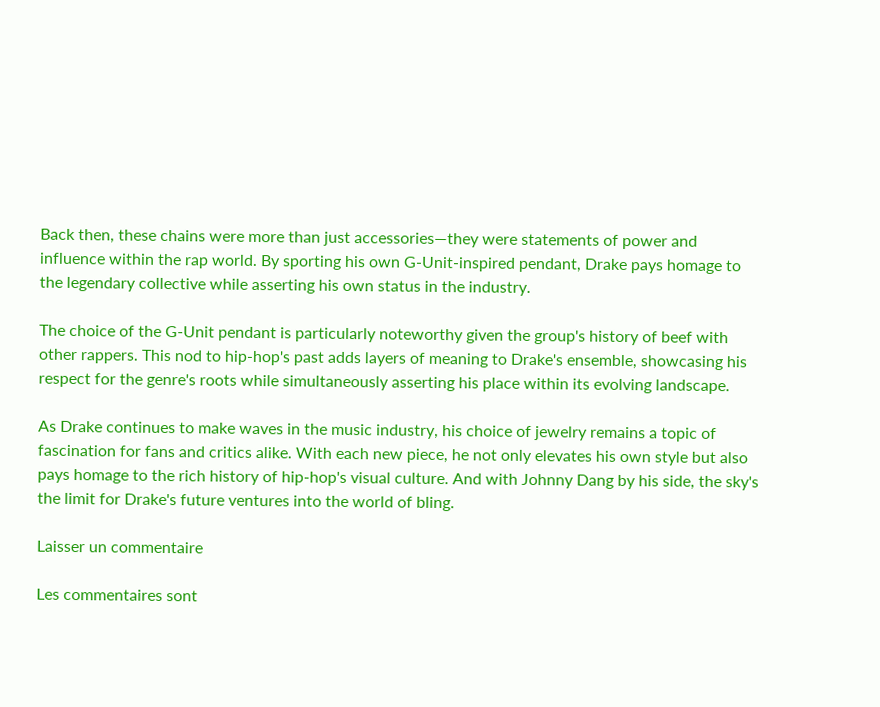Back then, these chains were more than just accessories—they were statements of power and influence within the rap world. By sporting his own G-Unit-inspired pendant, Drake pays homage to the legendary collective while asserting his own status in the industry.

The choice of the G-Unit pendant is particularly noteworthy given the group's history of beef with other rappers. This nod to hip-hop's past adds layers of meaning to Drake's ensemble, showcasing his respect for the genre's roots while simultaneously asserting his place within its evolving landscape.

As Drake continues to make waves in the music industry, his choice of jewelry remains a topic of fascination for fans and critics alike. With each new piece, he not only elevates his own style but also pays homage to the rich history of hip-hop's visual culture. And with Johnny Dang by his side, the sky's the limit for Drake's future ventures into the world of bling.

Laisser un commentaire

Les commentaires sont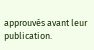approuvés avant leur publication.